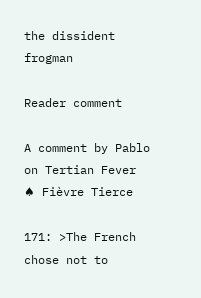the dissident frogman

Reader comment

A comment by Pablo on Tertian Fever ♠ Fièvre Tierce

171: >The French chose not to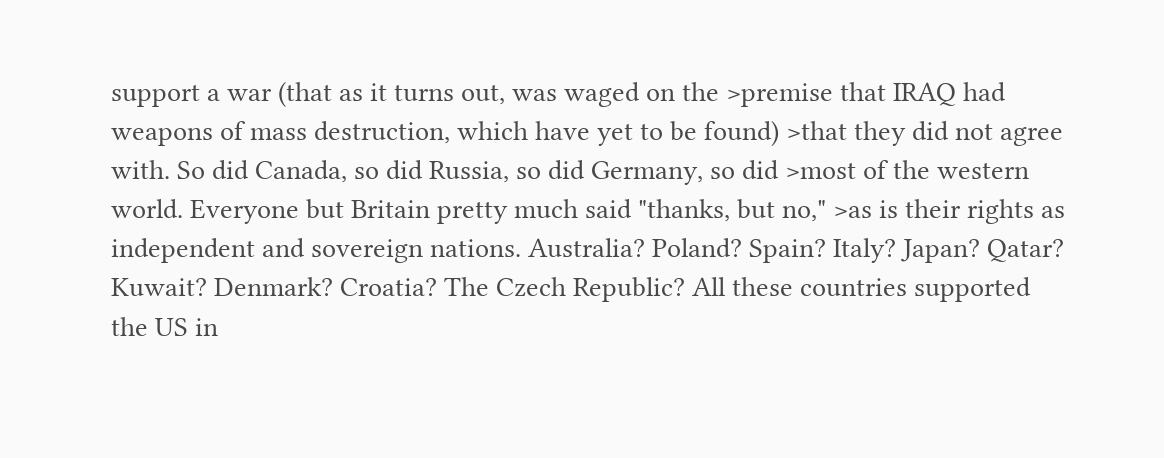support a war (that as it turns out, was waged on the >premise that IRAQ had weapons of mass destruction, which have yet to be found) >that they did not agree with. So did Canada, so did Russia, so did Germany, so did >most of the western world. Everyone but Britain pretty much said "thanks, but no," >as is their rights as independent and sovereign nations. Australia? Poland? Spain? Italy? Japan? Qatar? Kuwait? Denmark? Croatia? The Czech Republic? All these countries supported the US in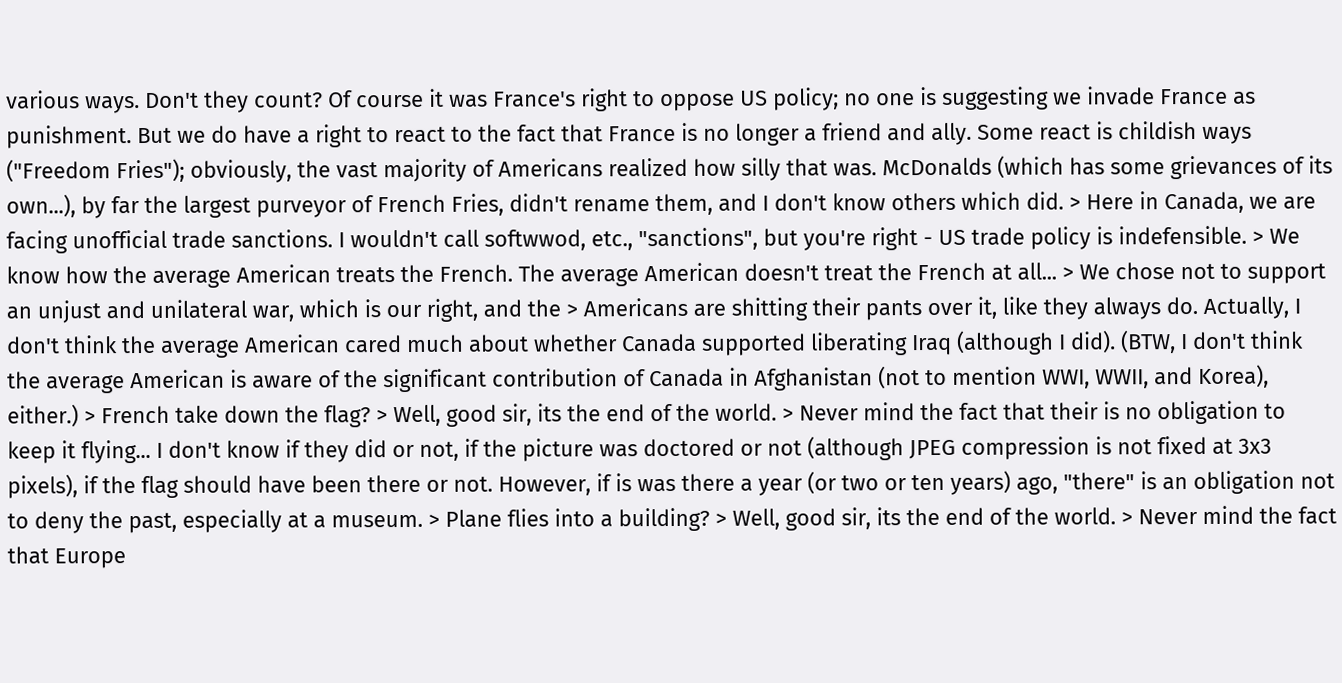various ways. Don't they count? Of course it was France's right to oppose US policy; no one is suggesting we invade France as punishment. But we do have a right to react to the fact that France is no longer a friend and ally. Some react is childish ways ("Freedom Fries"); obviously, the vast majority of Americans realized how silly that was. McDonalds (which has some grievances of its own...), by far the largest purveyor of French Fries, didn't rename them, and I don't know others which did. > Here in Canada, we are facing unofficial trade sanctions. I wouldn't call softwwod, etc., "sanctions", but you're right - US trade policy is indefensible. > We know how the average American treats the French. The average American doesn't treat the French at all... > We chose not to support an unjust and unilateral war, which is our right, and the > Americans are shitting their pants over it, like they always do. Actually, I don't think the average American cared much about whether Canada supported liberating Iraq (although I did). (BTW, I don't think the average American is aware of the significant contribution of Canada in Afghanistan (not to mention WWI, WWII, and Korea), either.) > French take down the flag? > Well, good sir, its the end of the world. > Never mind the fact that their is no obligation to keep it flying... I don't know if they did or not, if the picture was doctored or not (although JPEG compression is not fixed at 3x3 pixels), if the flag should have been there or not. However, if is was there a year (or two or ten years) ago, "there" is an obligation not to deny the past, especially at a museum. > Plane flies into a building? > Well, good sir, its the end of the world. > Never mind the fact that Europe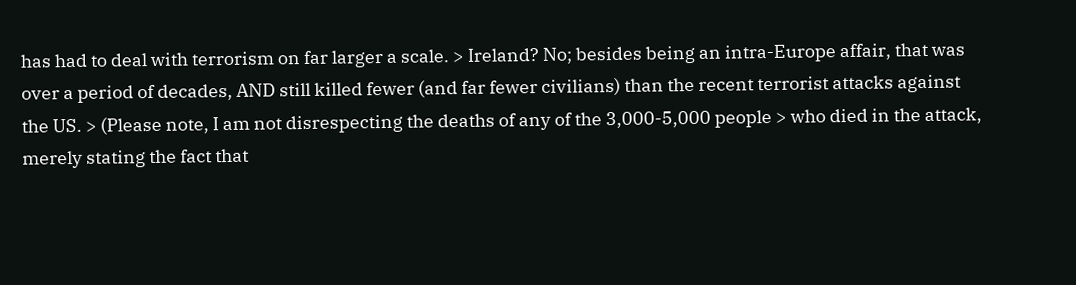has had to deal with terrorism on far larger a scale. > Ireland? No; besides being an intra-Europe affair, that was over a period of decades, AND still killed fewer (and far fewer civilians) than the recent terrorist attacks against the US. > (Please note, I am not disrespecting the deaths of any of the 3,000-5,000 people > who died in the attack, merely stating the fact that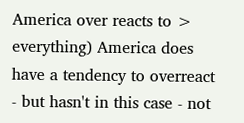America over reacts to > everything) America does have a tendency to overreact - but hasn't in this case - not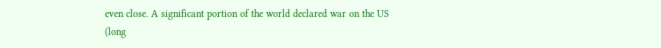even close. A significant portion of the world declared war on the US (long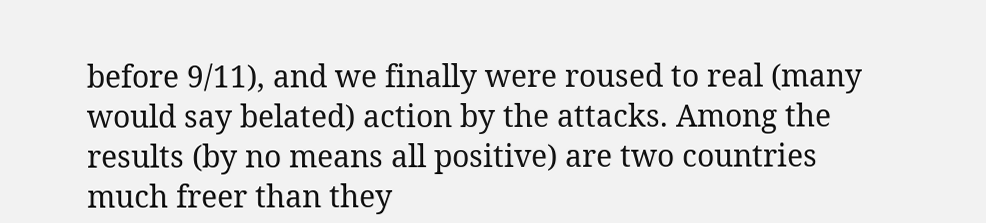before 9/11), and we finally were roused to real (many would say belated) action by the attacks. Among the results (by no means all positive) are two countries much freer than they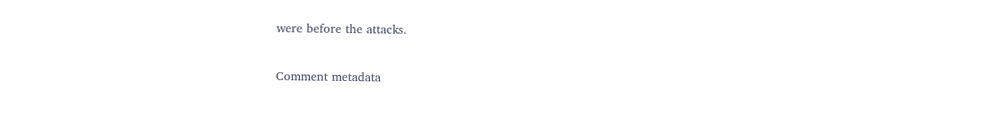were before the attacks.

Comment metadata